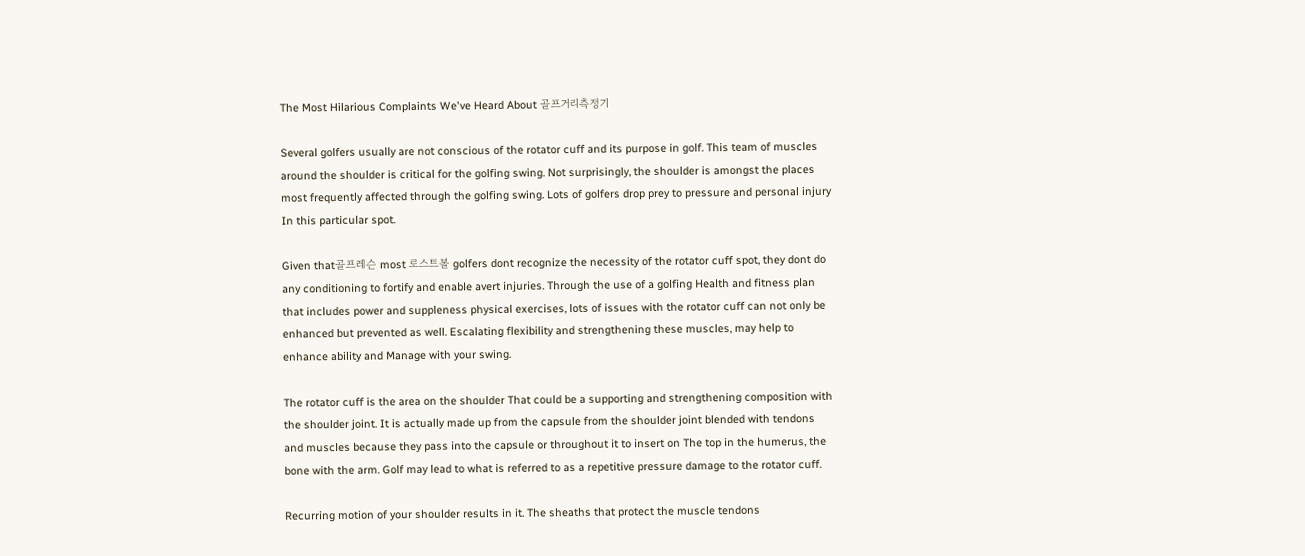The Most Hilarious Complaints We've Heard About 골프거리측정기

Several golfers usually are not conscious of the rotator cuff and its purpose in golf. This team of muscles around the shoulder is critical for the golfing swing. Not surprisingly, the shoulder is amongst the places most frequently affected through the golfing swing. Lots of golfers drop prey to pressure and personal injury In this particular spot.

Given that골프레슨 most 로스트볼 golfers dont recognize the necessity of the rotator cuff spot, they dont do any conditioning to fortify and enable avert injuries. Through the use of a golfing Health and fitness plan that includes power and suppleness physical exercises, lots of issues with the rotator cuff can not only be enhanced but prevented as well. Escalating flexibility and strengthening these muscles, may help to enhance ability and Manage with your swing.

The rotator cuff is the area on the shoulder That could be a supporting and strengthening composition with the shoulder joint. It is actually made up from the capsule from the shoulder joint blended with tendons and muscles because they pass into the capsule or throughout it to insert on The top in the humerus, the bone with the arm. Golf may lead to what is referred to as a repetitive pressure damage to the rotator cuff.

Recurring motion of your shoulder results in it. The sheaths that protect the muscle tendons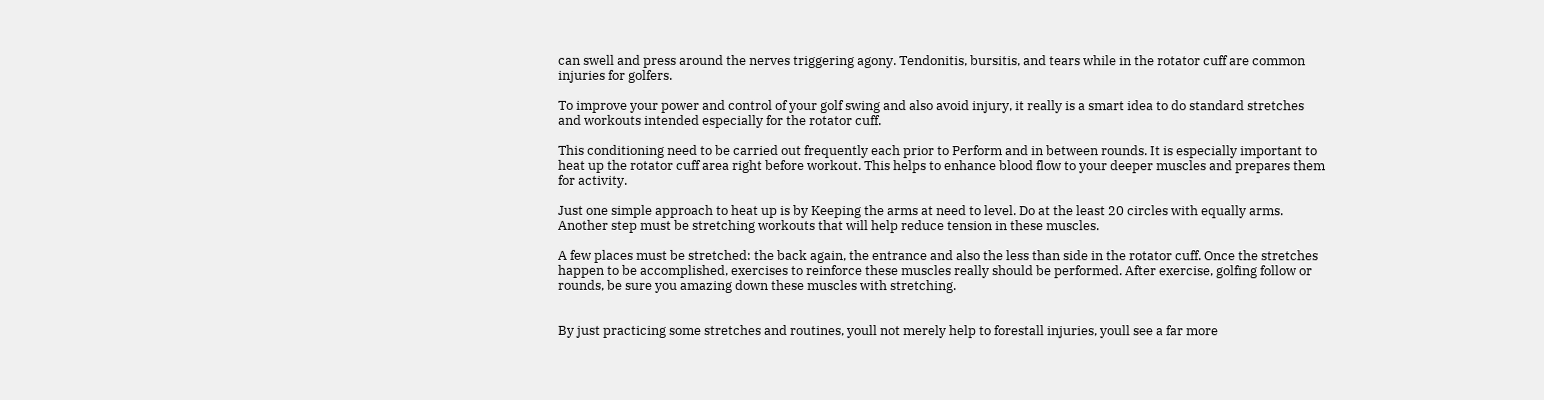can swell and press around the nerves triggering agony. Tendonitis, bursitis, and tears while in the rotator cuff are common injuries for golfers.

To improve your power and control of your golf swing and also avoid injury, it really is a smart idea to do standard stretches and workouts intended especially for the rotator cuff.

This conditioning need to be carried out frequently each prior to Perform and in between rounds. It is especially important to heat up the rotator cuff area right before workout. This helps to enhance blood flow to your deeper muscles and prepares them for activity.

Just one simple approach to heat up is by Keeping the arms at need to level. Do at the least 20 circles with equally arms. Another step must be stretching workouts that will help reduce tension in these muscles.

A few places must be stretched: the back again, the entrance and also the less than side in the rotator cuff. Once the stretches happen to be accomplished, exercises to reinforce these muscles really should be performed. After exercise, golfing follow or rounds, be sure you amazing down these muscles with stretching.


By just practicing some stretches and routines, youll not merely help to forestall injuries, youll see a far more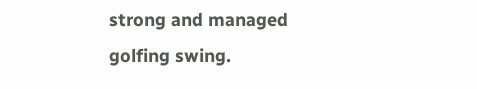strong and managed golfing swing.